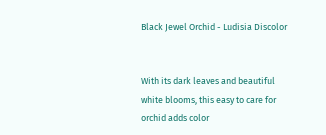Black Jewel Orchid - Ludisia Discolor


With its dark leaves and beautiful white blooms, this easy to care for orchid adds color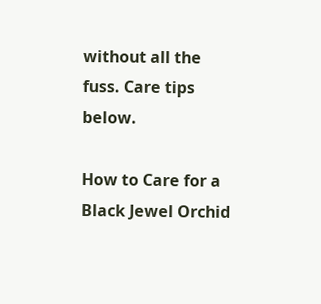without all the fuss. Care tips below.

How to Care for a Black Jewel Orchid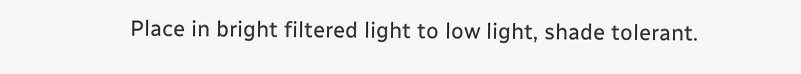Place in bright filtered light to low light, shade tolerant.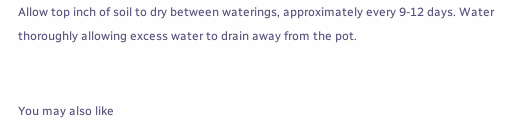Allow top inch of soil to dry between waterings, approximately every 9-12 days. Water thoroughly allowing excess water to drain away from the pot.


You may also like